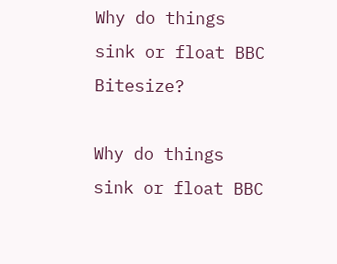Why do things sink or float BBC Bitesize?

Why do things sink or float BBC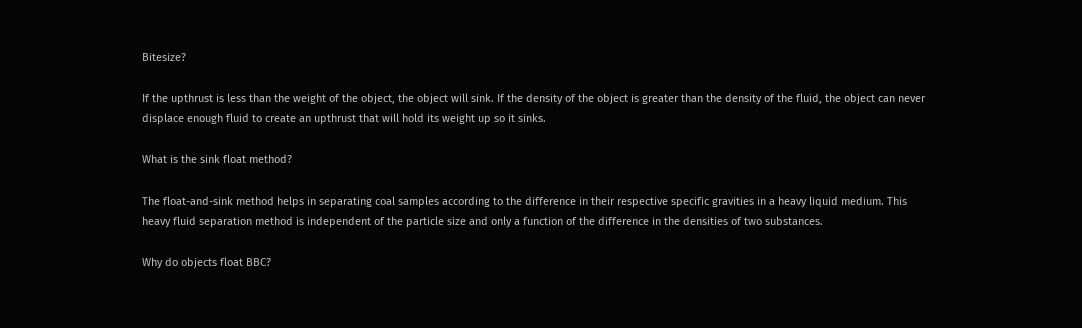Bitesize?

If the upthrust is less than the weight of the object, the object will sink. If the density of the object is greater than the density of the fluid, the object can never displace enough fluid to create an upthrust that will hold its weight up so it sinks.

What is the sink float method?

The float-and-sink method helps in separating coal samples according to the difference in their respective specific gravities in a heavy liquid medium. This heavy fluid separation method is independent of the particle size and only a function of the difference in the densities of two substances.

Why do objects float BBC?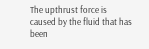The upthrust force is caused by the fluid that has been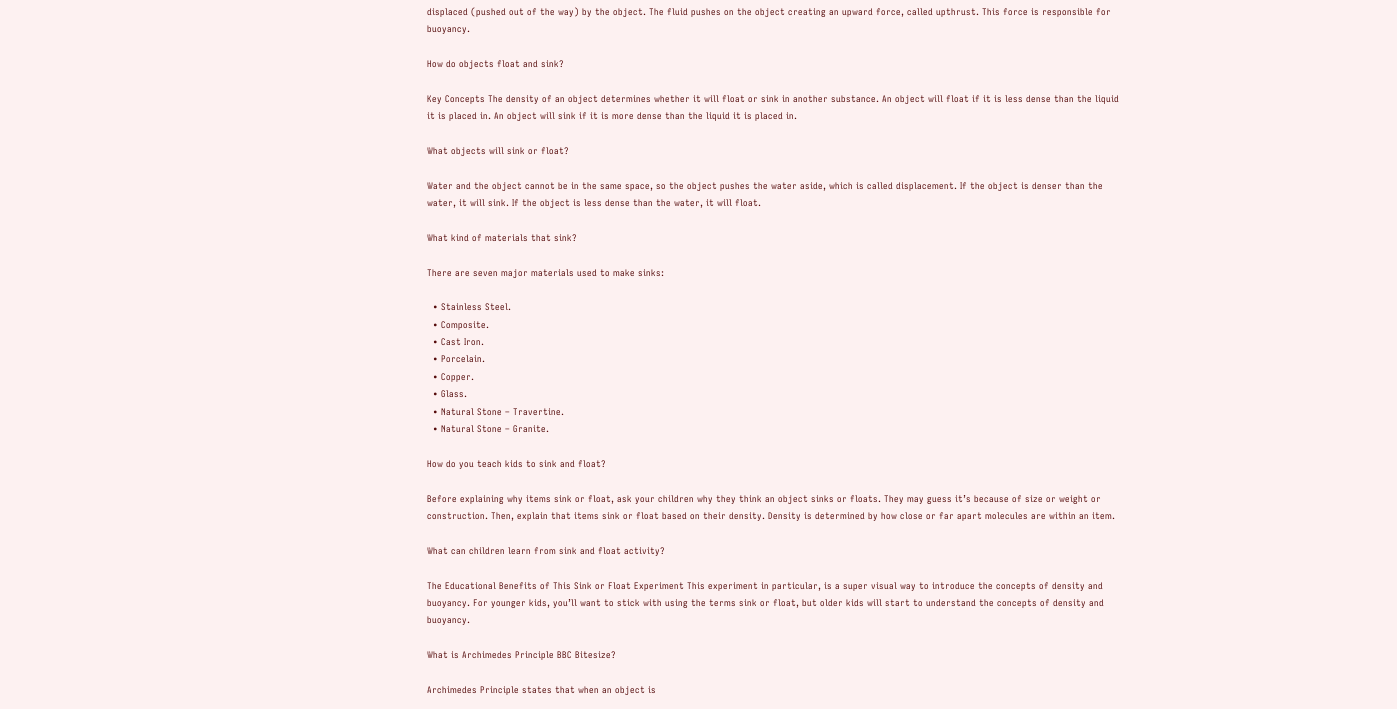displaced (pushed out of the way) by the object. The fluid pushes on the object creating an upward force, called upthrust. This force is responsible for buoyancy.

How do objects float and sink?

Key Concepts The density of an object determines whether it will float or sink in another substance. An object will float if it is less dense than the liquid it is placed in. An object will sink if it is more dense than the liquid it is placed in.

What objects will sink or float?

Water and the object cannot be in the same space, so the object pushes the water aside, which is called displacement. If the object is denser than the water, it will sink. If the object is less dense than the water, it will float.

What kind of materials that sink?

There are seven major materials used to make sinks:

  • Stainless Steel.
  • Composite.
  • Cast Iron.
  • Porcelain.
  • Copper.
  • Glass.
  • Natural Stone – Travertine.
  • Natural Stone – Granite.

How do you teach kids to sink and float?

Before explaining why items sink or float, ask your children why they think an object sinks or floats. They may guess it’s because of size or weight or construction. Then, explain that items sink or float based on their density. Density is determined by how close or far apart molecules are within an item.

What can children learn from sink and float activity?

The Educational Benefits of This Sink or Float Experiment This experiment in particular, is a super visual way to introduce the concepts of density and buoyancy. For younger kids, you’ll want to stick with using the terms sink or float, but older kids will start to understand the concepts of density and buoyancy.

What is Archimedes Principle BBC Bitesize?

Archimedes Principle states that when an object is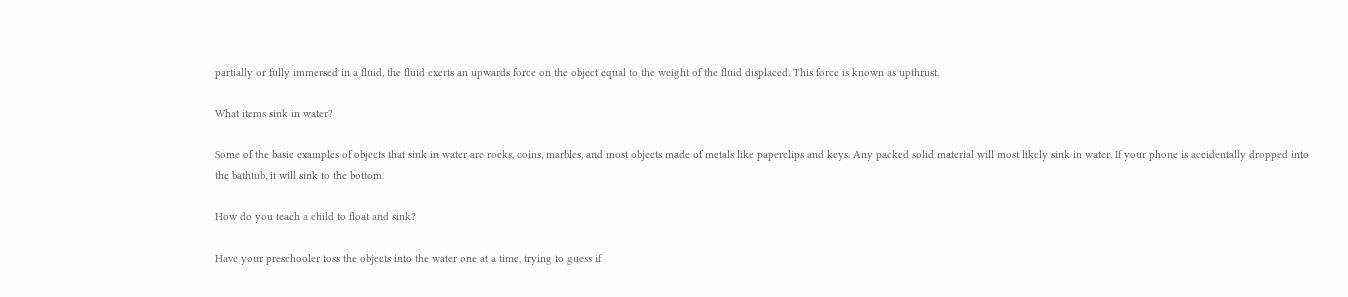partially or fully immersed in a fluid, the fluid exerts an upwards force on the object equal to the weight of the fluid displaced. This force is known as upthrust.

What items sink in water?

Some of the basic examples of objects that sink in water are rocks, coins, marbles, and most objects made of metals like paperclips and keys. Any packed solid material will most likely sink in water. If your phone is accidentally dropped into the bathtub, it will sink to the bottom.

How do you teach a child to float and sink?

Have your preschooler toss the objects into the water one at a time, trying to guess if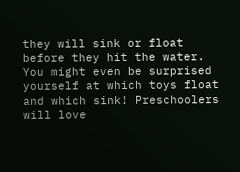they will sink or float before they hit the water. You might even be surprised yourself at which toys float and which sink! Preschoolers will love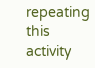repeating this activity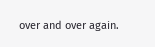over and over again.